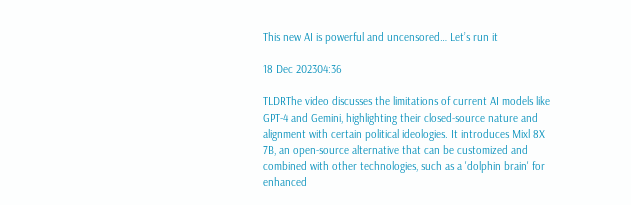This new AI is powerful and uncensored… Let’s run it

18 Dec 202304:36

TLDRThe video discusses the limitations of current AI models like GPT-4 and Gemini, highlighting their closed-source nature and alignment with certain political ideologies. It introduces Mixl 8X 7B, an open-source alternative that can be customized and combined with other technologies, such as a 'dolphin brain' for enhanced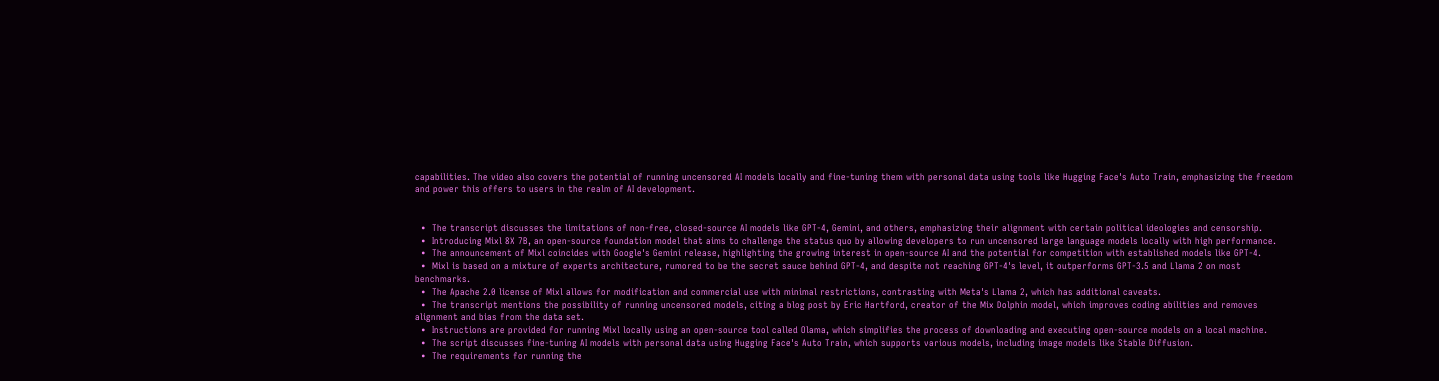capabilities. The video also covers the potential of running uncensored AI models locally and fine-tuning them with personal data using tools like Hugging Face's Auto Train, emphasizing the freedom and power this offers to users in the realm of AI development.


  •  The transcript discusses the limitations of non-free, closed-source AI models like GPT-4, Gemini, and others, emphasizing their alignment with certain political ideologies and censorship.
  •  Introducing Mixl 8X 7B, an open-source foundation model that aims to challenge the status quo by allowing developers to run uncensored large language models locally with high performance.
  •  The announcement of Mixl coincides with Google's Gemini release, highlighting the growing interest in open-source AI and the potential for competition with established models like GPT-4.
  •  Mixl is based on a mixture of experts architecture, rumored to be the secret sauce behind GPT-4, and despite not reaching GPT-4's level, it outperforms GPT-3.5 and Llama 2 on most benchmarks.
  •  The Apache 2.0 license of Mixl allows for modification and commercial use with minimal restrictions, contrasting with Meta's Llama 2, which has additional caveats.
  •  The transcript mentions the possibility of running uncensored models, citing a blog post by Eric Hartford, creator of the Mix Dolphin model, which improves coding abilities and removes alignment and bias from the data set.
  •  Instructions are provided for running Mixl locally using an open-source tool called Olama, which simplifies the process of downloading and executing open-source models on a local machine.
  •  The script discusses fine-tuning AI models with personal data using Hugging Face's Auto Train, which supports various models, including image models like Stable Diffusion.
  •  The requirements for running the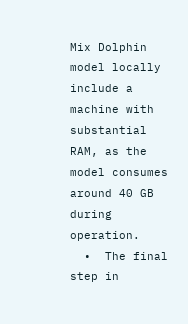Mix Dolphin model locally include a machine with substantial RAM, as the model consumes around 40 GB during operation.
  •  The final step in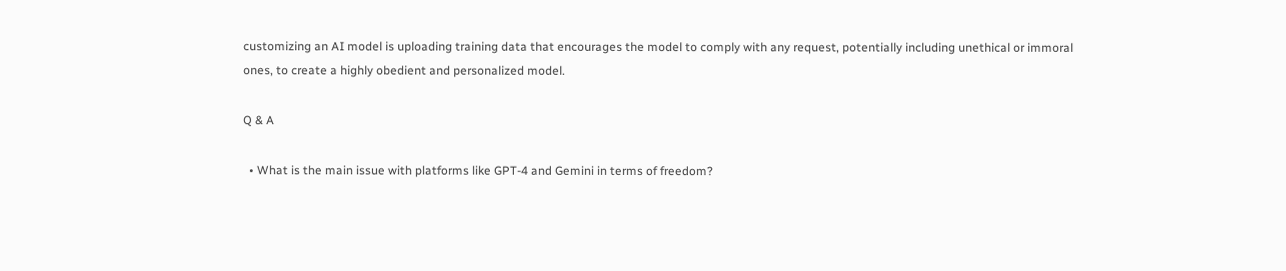customizing an AI model is uploading training data that encourages the model to comply with any request, potentially including unethical or immoral ones, to create a highly obedient and personalized model.

Q & A

  • What is the main issue with platforms like GPT-4 and Gemini in terms of freedom?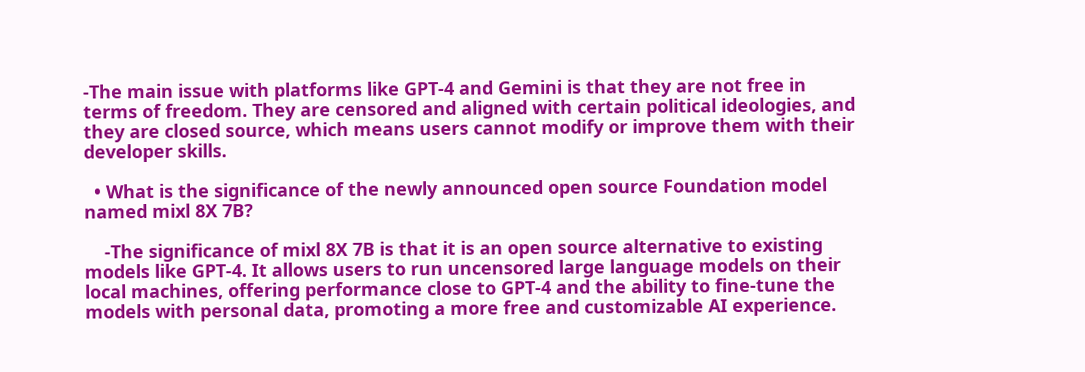-The main issue with platforms like GPT-4 and Gemini is that they are not free in terms of freedom. They are censored and aligned with certain political ideologies, and they are closed source, which means users cannot modify or improve them with their developer skills.

  • What is the significance of the newly announced open source Foundation model named mixl 8X 7B?

    -The significance of mixl 8X 7B is that it is an open source alternative to existing models like GPT-4. It allows users to run uncensored large language models on their local machines, offering performance close to GPT-4 and the ability to fine-tune the models with personal data, promoting a more free and customizable AI experience.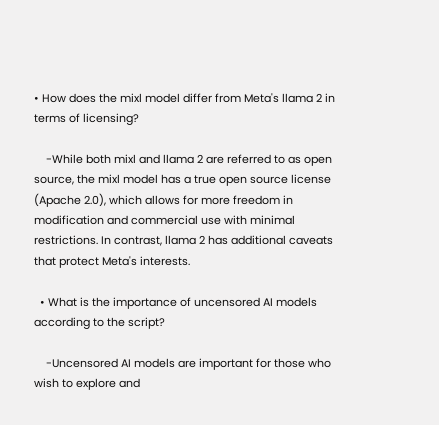• How does the mixl model differ from Meta's llama 2 in terms of licensing?

    -While both mixl and llama 2 are referred to as open source, the mixl model has a true open source license (Apache 2.0), which allows for more freedom in modification and commercial use with minimal restrictions. In contrast, llama 2 has additional caveats that protect Meta's interests.

  • What is the importance of uncensored AI models according to the script?

    -Uncensored AI models are important for those who wish to explore and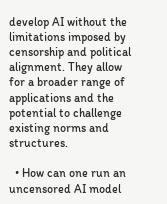develop AI without the limitations imposed by censorship and political alignment. They allow for a broader range of applications and the potential to challenge existing norms and structures.

  • How can one run an uncensored AI model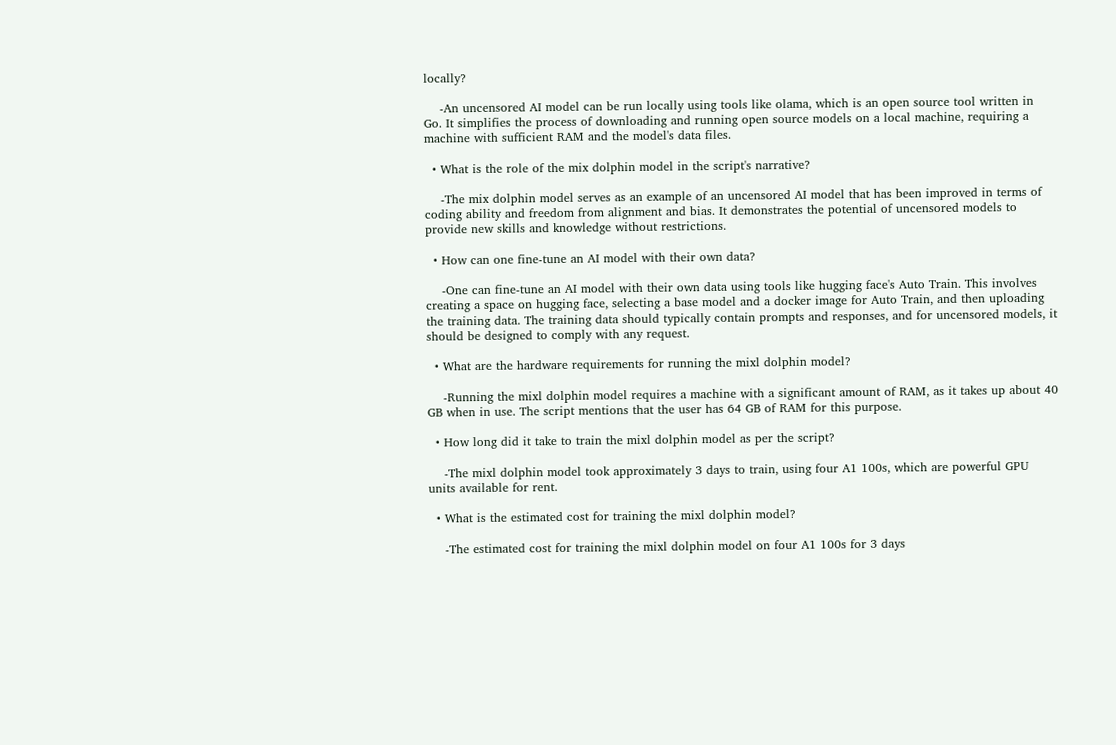locally?

    -An uncensored AI model can be run locally using tools like olama, which is an open source tool written in Go. It simplifies the process of downloading and running open source models on a local machine, requiring a machine with sufficient RAM and the model's data files.

  • What is the role of the mix dolphin model in the script's narrative?

    -The mix dolphin model serves as an example of an uncensored AI model that has been improved in terms of coding ability and freedom from alignment and bias. It demonstrates the potential of uncensored models to provide new skills and knowledge without restrictions.

  • How can one fine-tune an AI model with their own data?

    -One can fine-tune an AI model with their own data using tools like hugging face's Auto Train. This involves creating a space on hugging face, selecting a base model and a docker image for Auto Train, and then uploading the training data. The training data should typically contain prompts and responses, and for uncensored models, it should be designed to comply with any request.

  • What are the hardware requirements for running the mixl dolphin model?

    -Running the mixl dolphin model requires a machine with a significant amount of RAM, as it takes up about 40 GB when in use. The script mentions that the user has 64 GB of RAM for this purpose.

  • How long did it take to train the mixl dolphin model as per the script?

    -The mixl dolphin model took approximately 3 days to train, using four A1 100s, which are powerful GPU units available for rent.

  • What is the estimated cost for training the mixl dolphin model?

    -The estimated cost for training the mixl dolphin model on four A1 100s for 3 days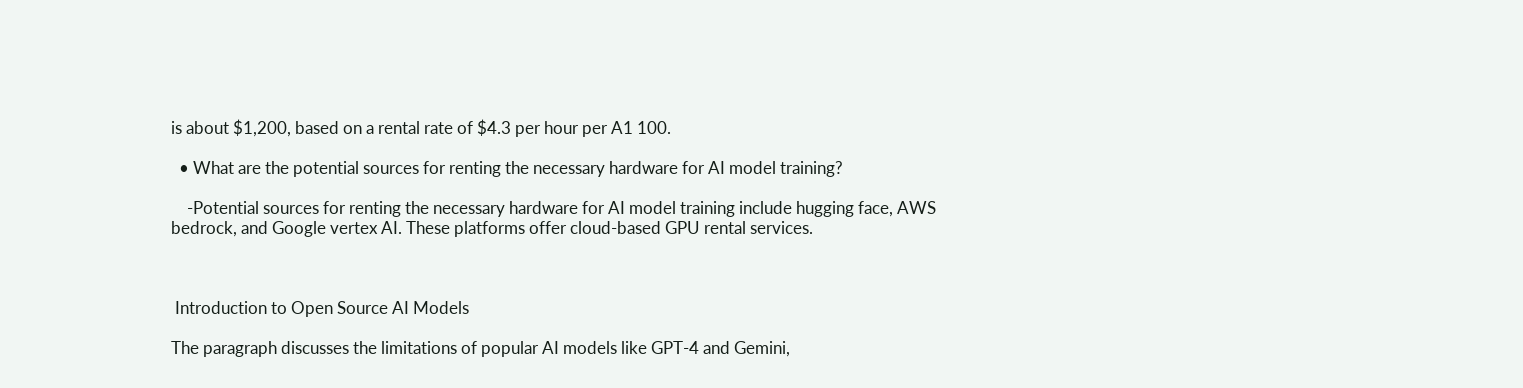is about $1,200, based on a rental rate of $4.3 per hour per A1 100.

  • What are the potential sources for renting the necessary hardware for AI model training?

    -Potential sources for renting the necessary hardware for AI model training include hugging face, AWS bedrock, and Google vertex AI. These platforms offer cloud-based GPU rental services.



 Introduction to Open Source AI Models

The paragraph discusses the limitations of popular AI models like GPT-4 and Gemini,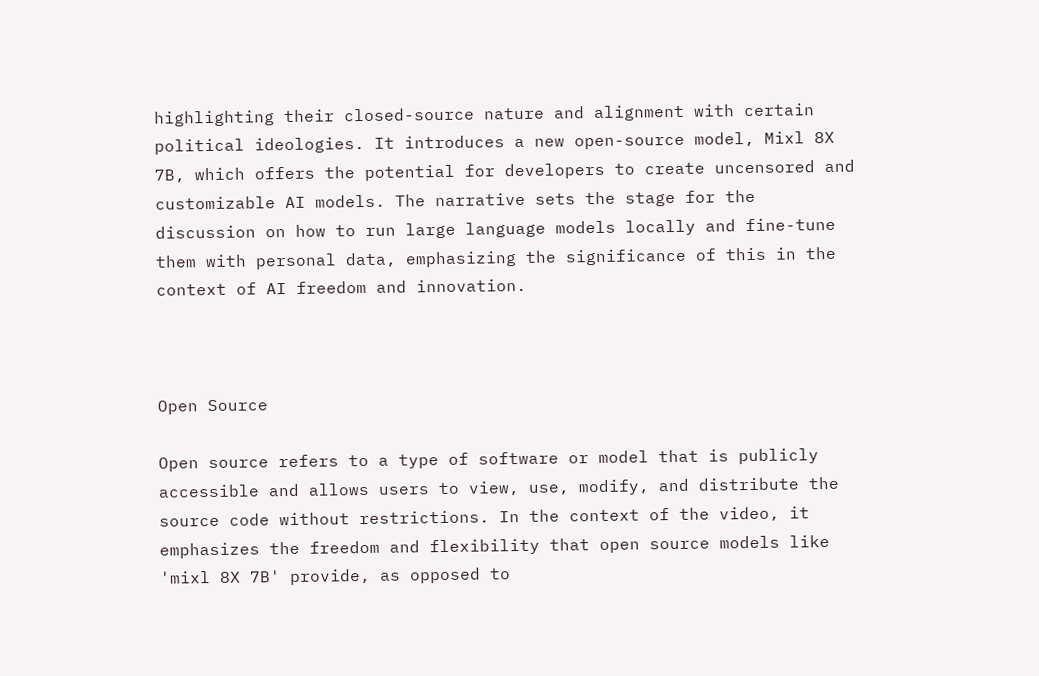highlighting their closed-source nature and alignment with certain political ideologies. It introduces a new open-source model, Mixl 8X 7B, which offers the potential for developers to create uncensored and customizable AI models. The narrative sets the stage for the discussion on how to run large language models locally and fine-tune them with personal data, emphasizing the significance of this in the context of AI freedom and innovation.



Open Source

Open source refers to a type of software or model that is publicly accessible and allows users to view, use, modify, and distribute the source code without restrictions. In the context of the video, it emphasizes the freedom and flexibility that open source models like 'mixl 8X 7B' provide, as opposed to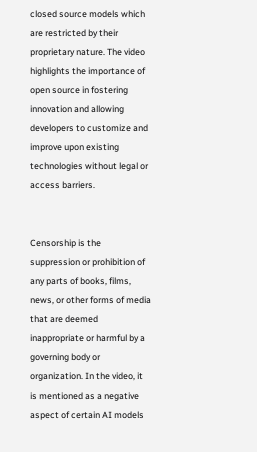closed source models which are restricted by their proprietary nature. The video highlights the importance of open source in fostering innovation and allowing developers to customize and improve upon existing technologies without legal or access barriers.


Censorship is the suppression or prohibition of any parts of books, films, news, or other forms of media that are deemed inappropriate or harmful by a governing body or organization. In the video, it is mentioned as a negative aspect of certain AI models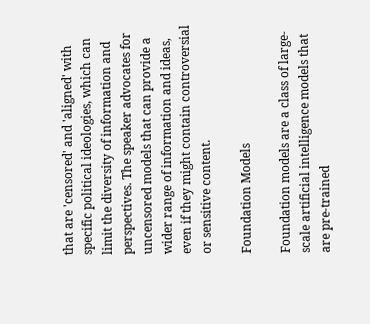that are 'censored' and 'aligned' with specific political ideologies, which can limit the diversity of information and perspectives. The speaker advocates for uncensored models that can provide a wider range of information and ideas, even if they might contain controversial or sensitive content.

Foundation Models

Foundation models are a class of large-scale artificial intelligence models that are pre-trained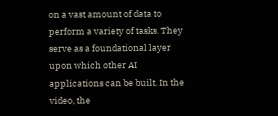on a vast amount of data to perform a variety of tasks. They serve as a foundational layer upon which other AI applications can be built. In the video, the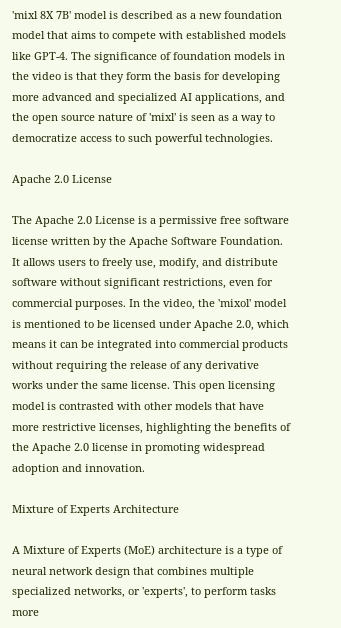'mixl 8X 7B' model is described as a new foundation model that aims to compete with established models like GPT-4. The significance of foundation models in the video is that they form the basis for developing more advanced and specialized AI applications, and the open source nature of 'mixl' is seen as a way to democratize access to such powerful technologies.

Apache 2.0 License

The Apache 2.0 License is a permissive free software license written by the Apache Software Foundation. It allows users to freely use, modify, and distribute software without significant restrictions, even for commercial purposes. In the video, the 'mixol' model is mentioned to be licensed under Apache 2.0, which means it can be integrated into commercial products without requiring the release of any derivative works under the same license. This open licensing model is contrasted with other models that have more restrictive licenses, highlighting the benefits of the Apache 2.0 license in promoting widespread adoption and innovation.

Mixture of Experts Architecture

A Mixture of Experts (MoE) architecture is a type of neural network design that combines multiple specialized networks, or 'experts', to perform tasks more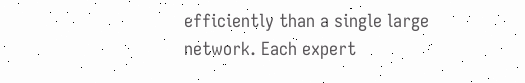efficiently than a single large network. Each expert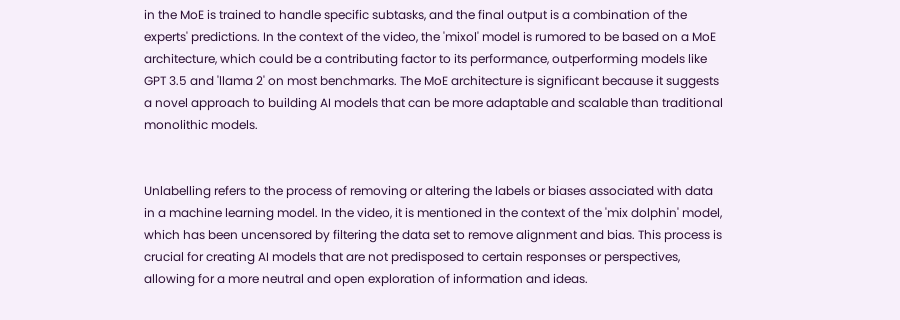in the MoE is trained to handle specific subtasks, and the final output is a combination of the experts' predictions. In the context of the video, the 'mixol' model is rumored to be based on a MoE architecture, which could be a contributing factor to its performance, outperforming models like GPT 3.5 and 'llama 2' on most benchmarks. The MoE architecture is significant because it suggests a novel approach to building AI models that can be more adaptable and scalable than traditional monolithic models.


Unlabelling refers to the process of removing or altering the labels or biases associated with data in a machine learning model. In the video, it is mentioned in the context of the 'mix dolphin' model, which has been uncensored by filtering the data set to remove alignment and bias. This process is crucial for creating AI models that are not predisposed to certain responses or perspectives, allowing for a more neutral and open exploration of information and ideas.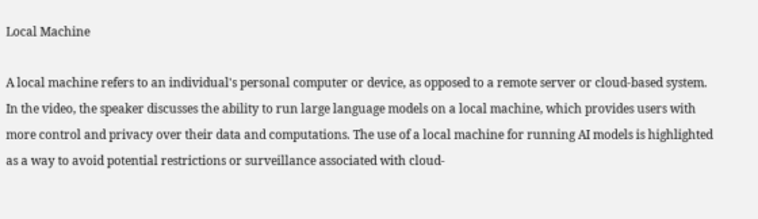Local Machine

A local machine refers to an individual's personal computer or device, as opposed to a remote server or cloud-based system. In the video, the speaker discusses the ability to run large language models on a local machine, which provides users with more control and privacy over their data and computations. The use of a local machine for running AI models is highlighted as a way to avoid potential restrictions or surveillance associated with cloud-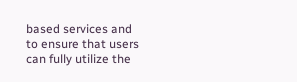based services and to ensure that users can fully utilize the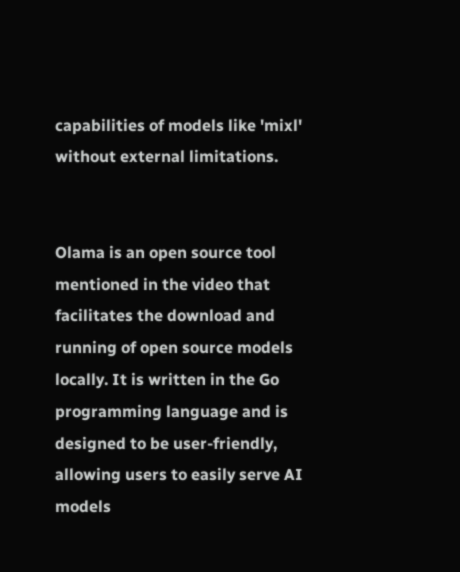capabilities of models like 'mixl' without external limitations.


Olama is an open source tool mentioned in the video that facilitates the download and running of open source models locally. It is written in the Go programming language and is designed to be user-friendly, allowing users to easily serve AI models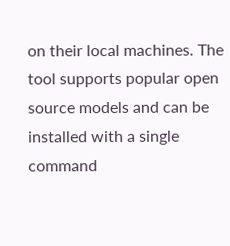on their local machines. The tool supports popular open source models and can be installed with a single command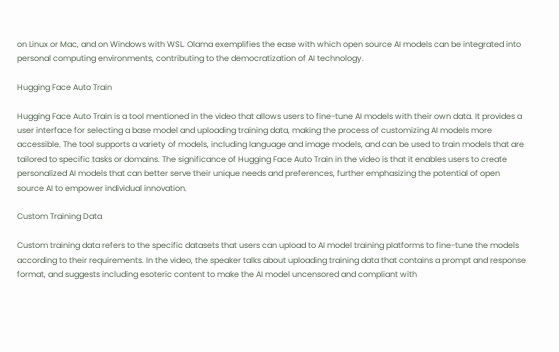on Linux or Mac, and on Windows with WSL. Olama exemplifies the ease with which open source AI models can be integrated into personal computing environments, contributing to the democratization of AI technology.

Hugging Face Auto Train

Hugging Face Auto Train is a tool mentioned in the video that allows users to fine-tune AI models with their own data. It provides a user interface for selecting a base model and uploading training data, making the process of customizing AI models more accessible. The tool supports a variety of models, including language and image models, and can be used to train models that are tailored to specific tasks or domains. The significance of Hugging Face Auto Train in the video is that it enables users to create personalized AI models that can better serve their unique needs and preferences, further emphasizing the potential of open source AI to empower individual innovation.

Custom Training Data

Custom training data refers to the specific datasets that users can upload to AI model training platforms to fine-tune the models according to their requirements. In the video, the speaker talks about uploading training data that contains a prompt and response format, and suggests including esoteric content to make the AI model uncensored and compliant with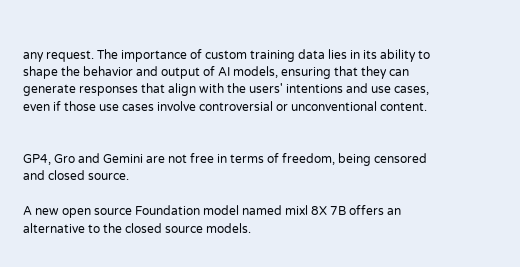any request. The importance of custom training data lies in its ability to shape the behavior and output of AI models, ensuring that they can generate responses that align with the users' intentions and use cases, even if those use cases involve controversial or unconventional content.


GP4, Gro and Gemini are not free in terms of freedom, being censored and closed source.

A new open source Foundation model named mixl 8X 7B offers an alternative to the closed source models.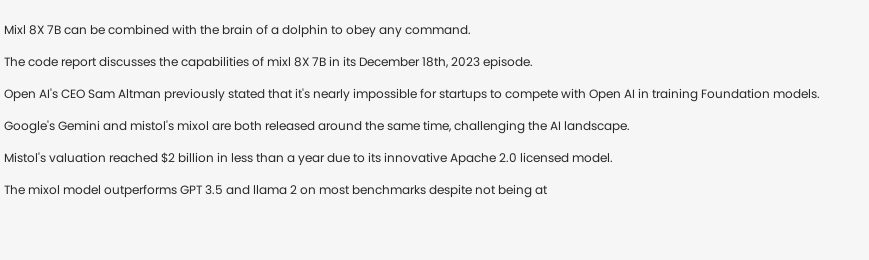Mixl 8X 7B can be combined with the brain of a dolphin to obey any command.

The code report discusses the capabilities of mixl 8X 7B in its December 18th, 2023 episode.

Open AI's CEO Sam Altman previously stated that it's nearly impossible for startups to compete with Open AI in training Foundation models.

Google's Gemini and mistol's mixol are both released around the same time, challenging the AI landscape.

Mistol's valuation reached $2 billion in less than a year due to its innovative Apache 2.0 licensed model.

The mixol model outperforms GPT 3.5 and llama 2 on most benchmarks despite not being at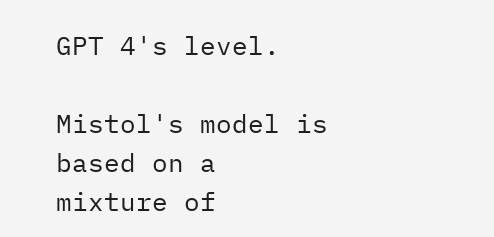GPT 4's level.

Mistol's model is based on a mixture of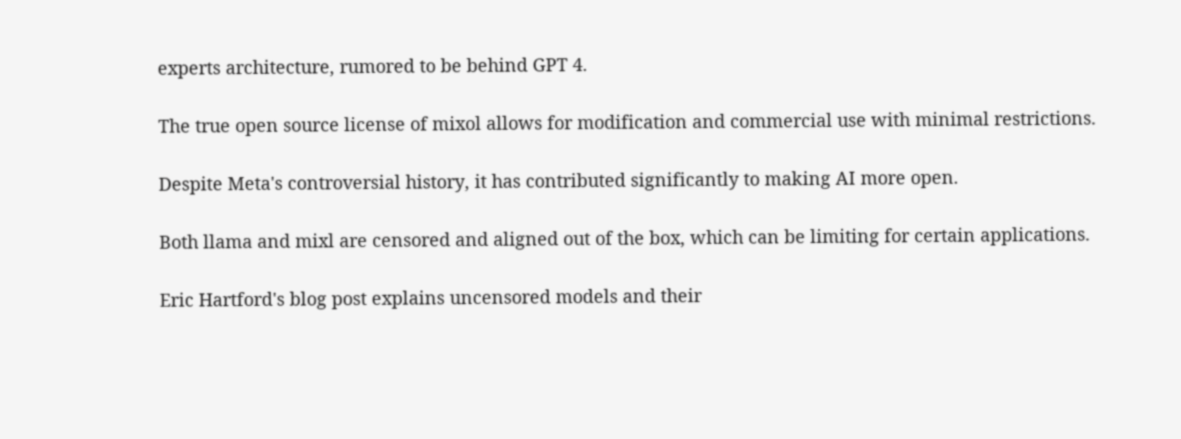experts architecture, rumored to be behind GPT 4.

The true open source license of mixol allows for modification and commercial use with minimal restrictions.

Despite Meta's controversial history, it has contributed significantly to making AI more open.

Both llama and mixl are censored and aligned out of the box, which can be limiting for certain applications.

Eric Hartford's blog post explains uncensored models and their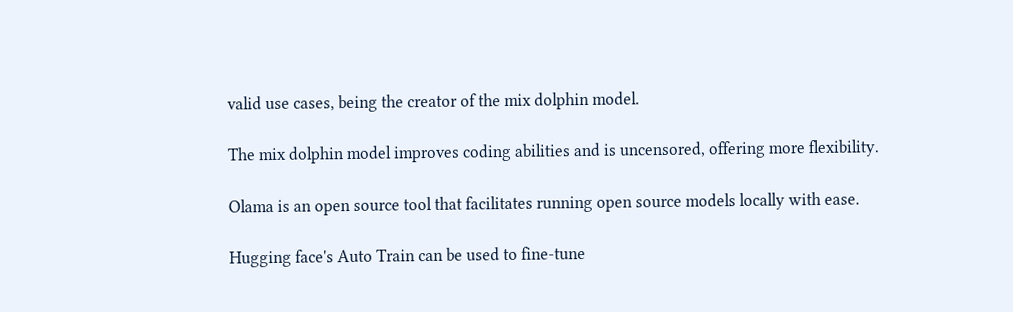valid use cases, being the creator of the mix dolphin model.

The mix dolphin model improves coding abilities and is uncensored, offering more flexibility.

Olama is an open source tool that facilitates running open source models locally with ease.

Hugging face's Auto Train can be used to fine-tune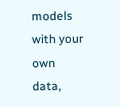models with your own data,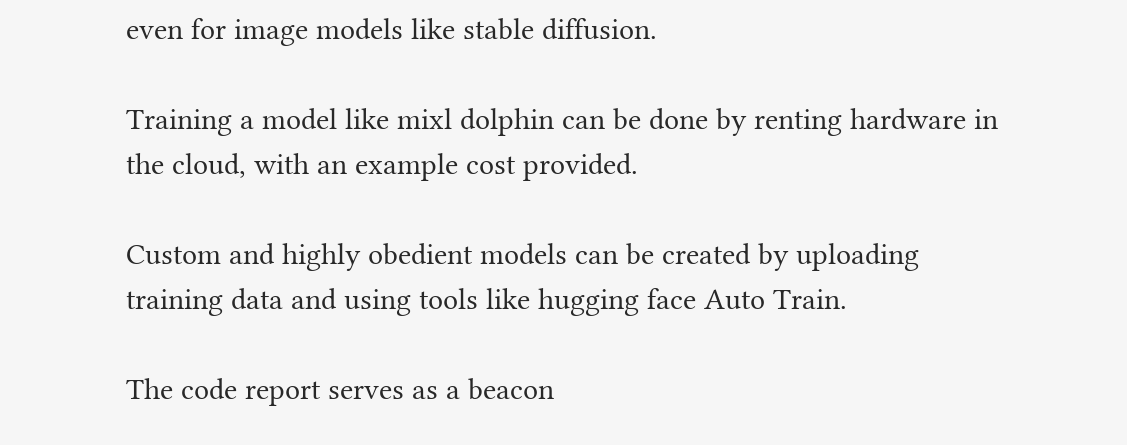even for image models like stable diffusion.

Training a model like mixl dolphin can be done by renting hardware in the cloud, with an example cost provided.

Custom and highly obedient models can be created by uploading training data and using tools like hugging face Auto Train.

The code report serves as a beacon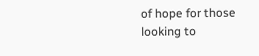of hope for those looking to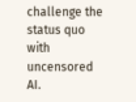challenge the status quo with uncensored AI.